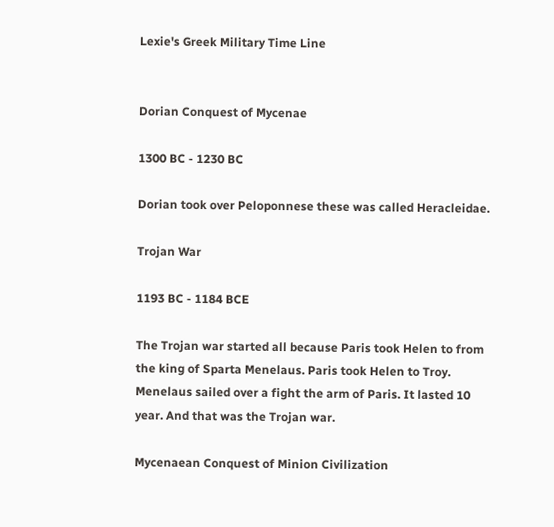Lexie's Greek Military Time Line


Dorian Conquest of Mycenae

1300 BC - 1230 BC

Dorian took over Peloponnese these was called Heracleidae.

Trojan War

1193 BC - 1184 BCE

The Trojan war started all because Paris took Helen to from the king of Sparta Menelaus. Paris took Helen to Troy. Menelaus sailed over a fight the arm of Paris. It lasted 10 year. And that was the Trojan war.

Mycenaean Conquest of Minion Civilization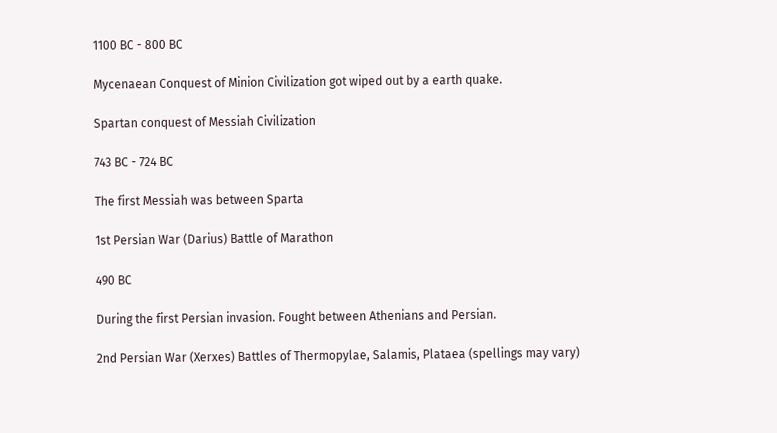1100 BC - 800 BC

Mycenaean Conquest of Minion Civilization got wiped out by a earth quake.

Spartan conquest of Messiah Civilization

743 BC - 724 BC

The first Messiah was between Sparta

1st Persian War (Darius) Battle of Marathon

490 BC

During the first Persian invasion. Fought between Athenians and Persian.

2nd Persian War (Xerxes) Battles of Thermopylae, Salamis, Plataea (spellings may vary)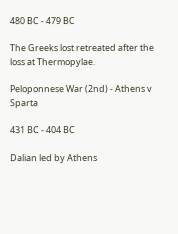480 BC - 479 BC

The Greeks lost retreated after the loss at Thermopylae.

Peloponnese War (2nd) - Athens v Sparta

431 BC - 404 BC

Dalian led by Athens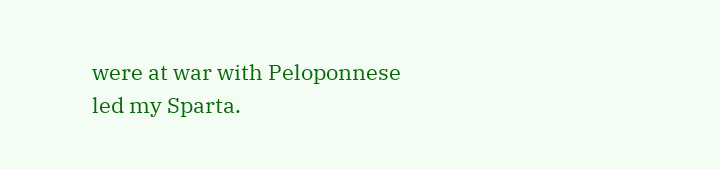were at war with Peloponnese led my Sparta.